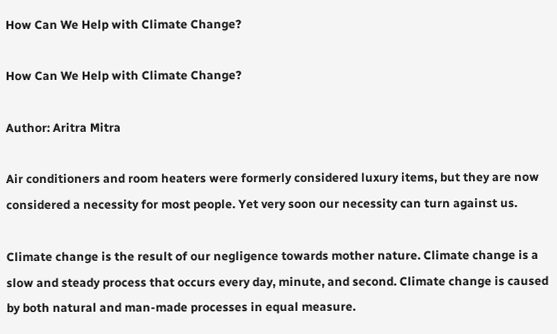How Can We Help with Climate Change?

How Can We Help with Climate Change?

Author: Aritra Mitra

Air conditioners and room heaters were formerly considered luxury items, but they are now considered a necessity for most people. Yet very soon our necessity can turn against us.

Climate change is the result of our negligence towards mother nature. Climate change is a slow and steady process that occurs every day, minute, and second. Climate change is caused by both natural and man-made processes in equal measure.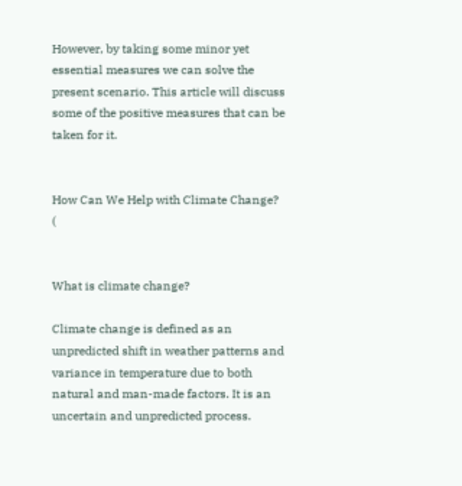However, by taking some minor yet essential measures we can solve the present scenario. This article will discuss some of the positive measures that can be taken for it.


How Can We Help with Climate Change? (


What is climate change?

Climate change is defined as an unpredicted shift in weather patterns and variance in temperature due to both natural and man-made factors. It is an uncertain and unpredicted process.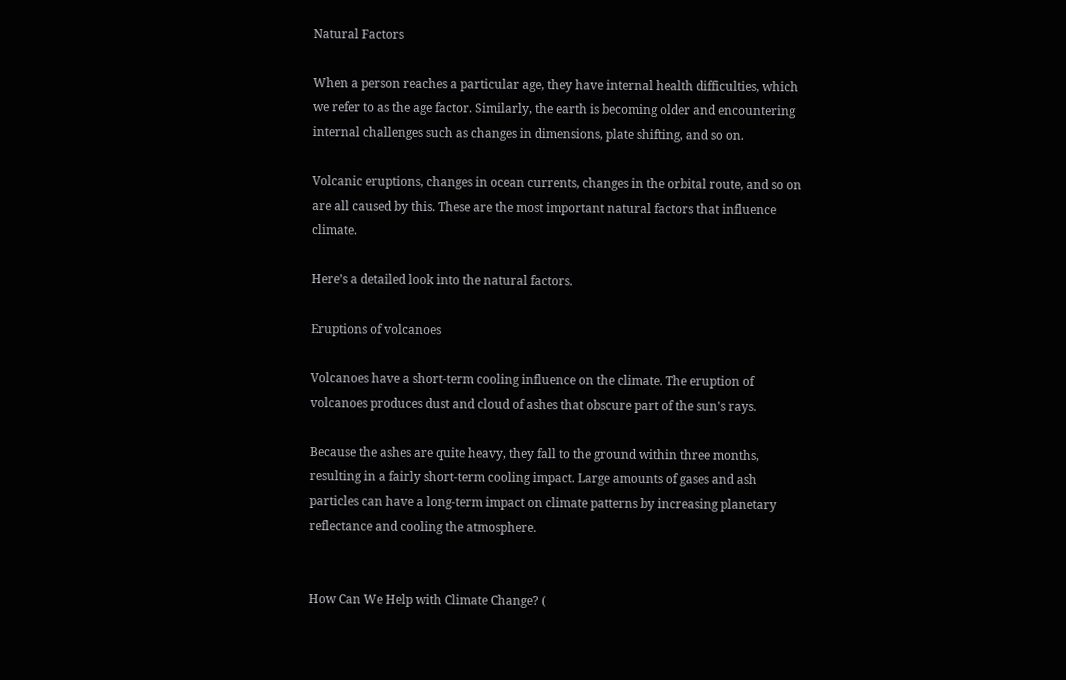Natural Factors

When a person reaches a particular age, they have internal health difficulties, which we refer to as the age factor. Similarly, the earth is becoming older and encountering internal challenges such as changes in dimensions, plate shifting, and so on.

Volcanic eruptions, changes in ocean currents, changes in the orbital route, and so on are all caused by this. These are the most important natural factors that influence climate.

Here’s a detailed look into the natural factors.

Eruptions of volcanoes

Volcanoes have a short-term cooling influence on the climate. The eruption of volcanoes produces dust and cloud of ashes that obscure part of the sun's rays.

Because the ashes are quite heavy, they fall to the ground within three months, resulting in a fairly short-term cooling impact. Large amounts of gases and ash particles can have a long-term impact on climate patterns by increasing planetary reflectance and cooling the atmosphere.


How Can We Help with Climate Change? (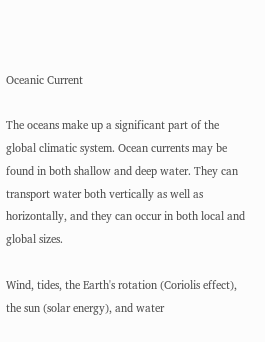Oceanic Current

The oceans make up a significant part of the global climatic system. Ocean currents may be found in both shallow and deep water. They can transport water both vertically as well as horizontally, and they can occur in both local and global sizes.

Wind, tides, the Earth's rotation (Coriolis effect), the sun (solar energy), and water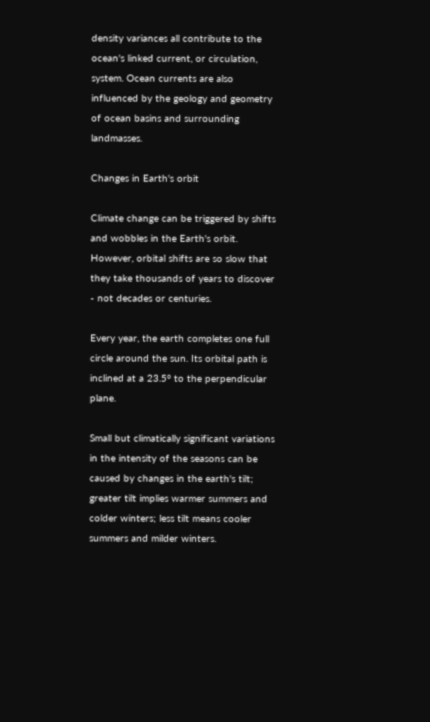density variances all contribute to the ocean's linked current, or circulation, system. Ocean currents are also influenced by the geology and geometry of ocean basins and surrounding landmasses.

Changes in Earth's orbit

Climate change can be triggered by shifts and wobbles in the Earth's orbit. However, orbital shifts are so slow that they take thousands of years to discover - not decades or centuries.

Every year, the earth completes one full circle around the sun. Its orbital path is inclined at a 23.5° to the perpendicular plane.

Small but climatically significant variations in the intensity of the seasons can be caused by changes in the earth's tilt; greater tilt implies warmer summers and colder winters; less tilt means cooler summers and milder winters.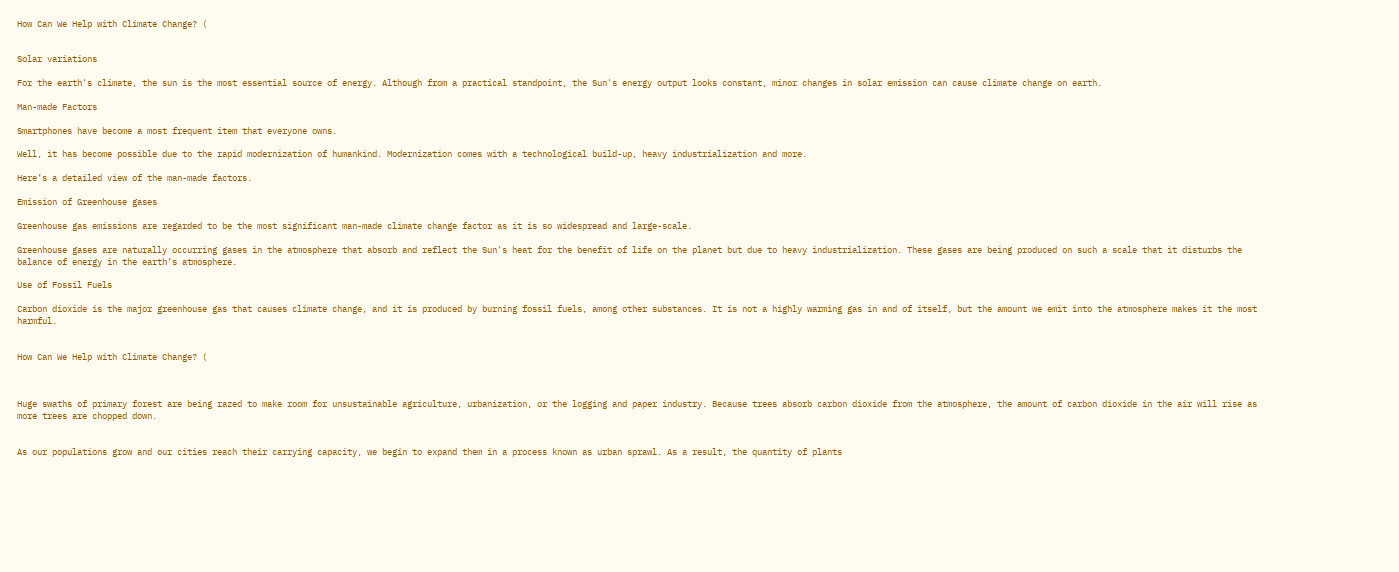How Can We Help with Climate Change? (


Solar variations

For the earth's climate, the sun is the most essential source of energy. Although from a practical standpoint, the Sun's energy output looks constant, minor changes in solar emission can cause climate change on earth.

Man-made Factors

Smartphones have become a most frequent item that everyone owns.

Well, it has become possible due to the rapid modernization of humankind. Modernization comes with a technological build-up, heavy industrialization and more.

Here’s a detailed view of the man-made factors.

Emission of Greenhouse gases

Greenhouse gas emissions are regarded to be the most significant man-made climate change factor as it is so widespread and large-scale.

Greenhouse gases are naturally occurring gases in the atmosphere that absorb and reflect the Sun's heat for the benefit of life on the planet but due to heavy industrialization. These gases are being produced on such a scale that it disturbs the balance of energy in the earth’s atmosphere.

Use of Fossil Fuels

Carbon dioxide is the major greenhouse gas that causes climate change, and it is produced by burning fossil fuels, among other substances. It is not a highly warming gas in and of itself, but the amount we emit into the atmosphere makes it the most harmful.


How Can We Help with Climate Change? (



Huge swaths of primary forest are being razed to make room for unsustainable agriculture, urbanization, or the logging and paper industry. Because trees absorb carbon dioxide from the atmosphere, the amount of carbon dioxide in the air will rise as more trees are chopped down.


As our populations grow and our cities reach their carrying capacity, we begin to expand them in a process known as urban sprawl. As a result, the quantity of plants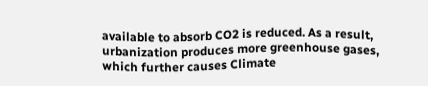available to absorb CO2 is reduced. As a result, urbanization produces more greenhouse gases, which further causes Climate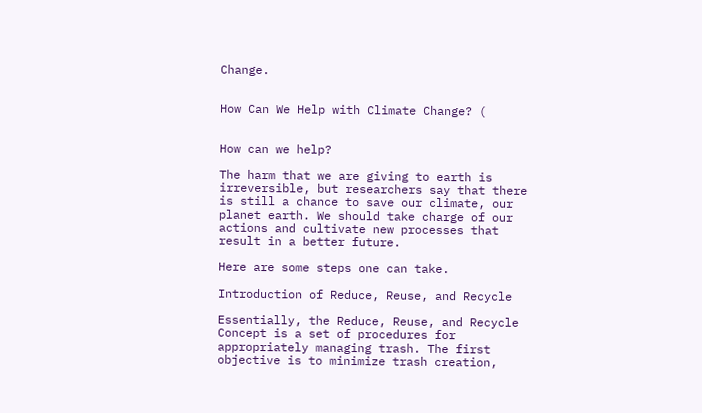Change.


How Can We Help with Climate Change? (


How can we help?

The harm that we are giving to earth is irreversible, but researchers say that there is still a chance to save our climate, our planet earth. We should take charge of our actions and cultivate new processes that result in a better future.

Here are some steps one can take.

Introduction of Reduce, Reuse, and Recycle

Essentially, the Reduce, Reuse, and Recycle Concept is a set of procedures for appropriately managing trash. The first objective is to minimize trash creation,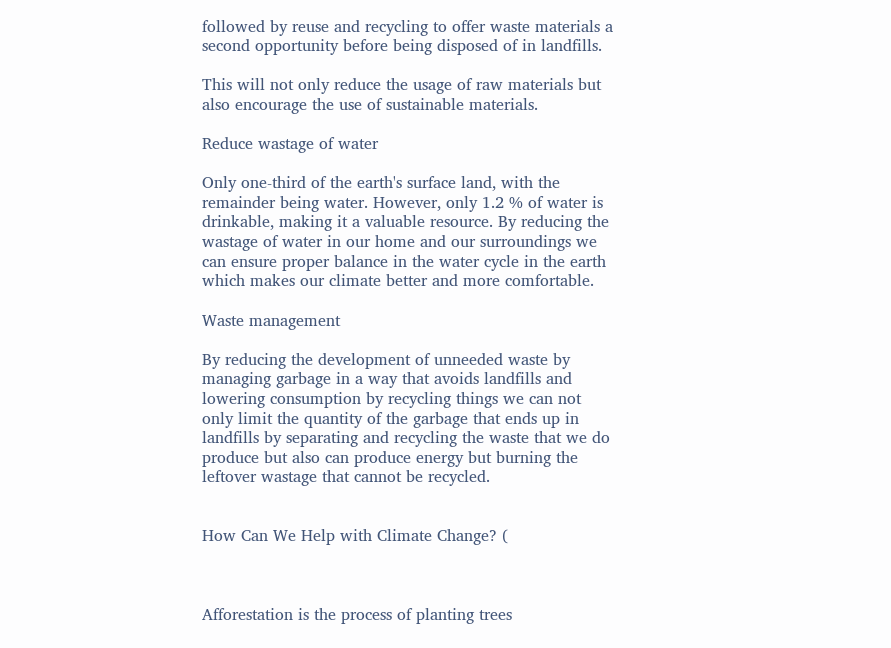followed by reuse and recycling to offer waste materials a second opportunity before being disposed of in landfills.

This will not only reduce the usage of raw materials but also encourage the use of sustainable materials.

Reduce wastage of water

Only one-third of the earth's surface land, with the remainder being water. However, only 1.2 % of water is drinkable, making it a valuable resource. By reducing the wastage of water in our home and our surroundings we can ensure proper balance in the water cycle in the earth which makes our climate better and more comfortable.

Waste management

By reducing the development of unneeded waste by managing garbage in a way that avoids landfills and lowering consumption by recycling things we can not only limit the quantity of the garbage that ends up in landfills by separating and recycling the waste that we do produce but also can produce energy but burning the leftover wastage that cannot be recycled.


How Can We Help with Climate Change? (



Afforestation is the process of planting trees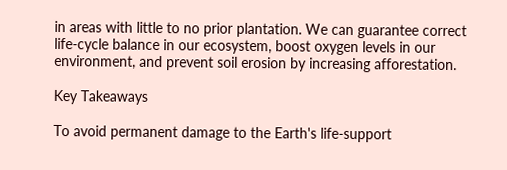in areas with little to no prior plantation. We can guarantee correct life-cycle balance in our ecosystem, boost oxygen levels in our environment, and prevent soil erosion by increasing afforestation.

Key Takeaways

To avoid permanent damage to the Earth's life-support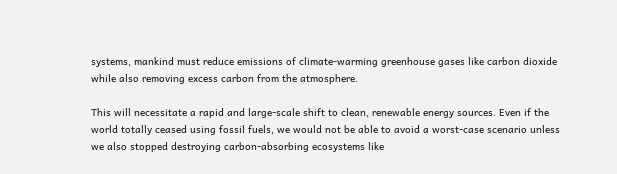systems, mankind must reduce emissions of climate-warming greenhouse gases like carbon dioxide while also removing excess carbon from the atmosphere.

This will necessitate a rapid and large-scale shift to clean, renewable energy sources. Even if the world totally ceased using fossil fuels, we would not be able to avoid a worst-case scenario unless we also stopped destroying carbon-absorbing ecosystems like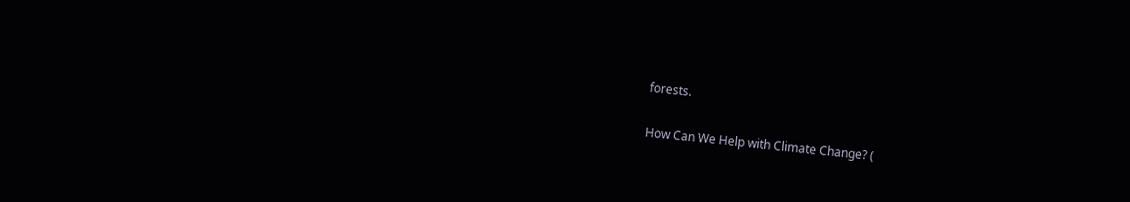forests.


How Can We Help with Climate Change? (